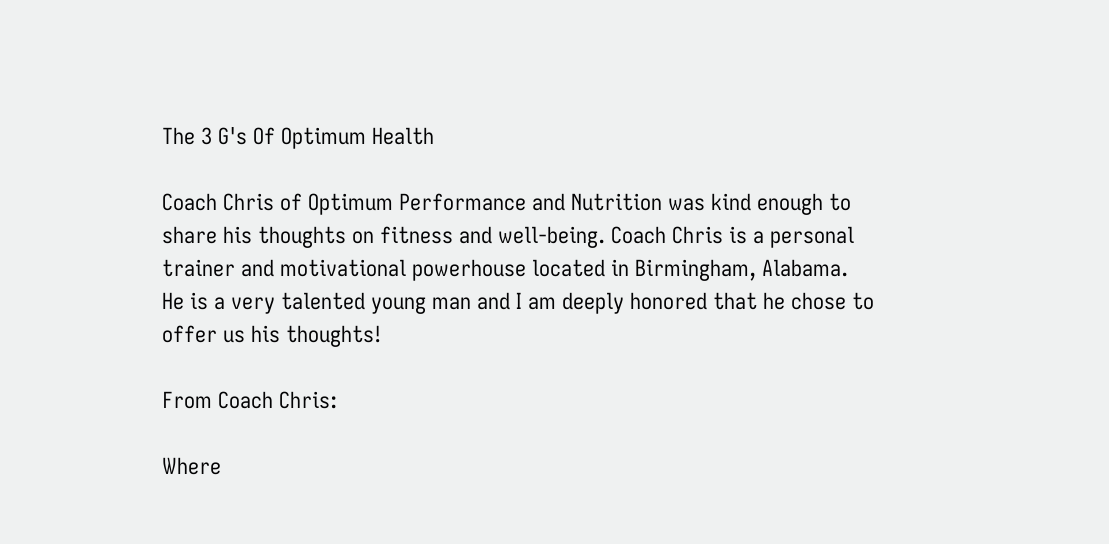The 3 G's Of Optimum Health

Coach Chris of Optimum Performance and Nutrition was kind enough to share his thoughts on fitness and well-being. Coach Chris is a personal trainer and motivational powerhouse located in Birmingham, Alabama. He is a very talented young man and I am deeply honored that he chose to offer us his thoughts!

From Coach Chris:

Where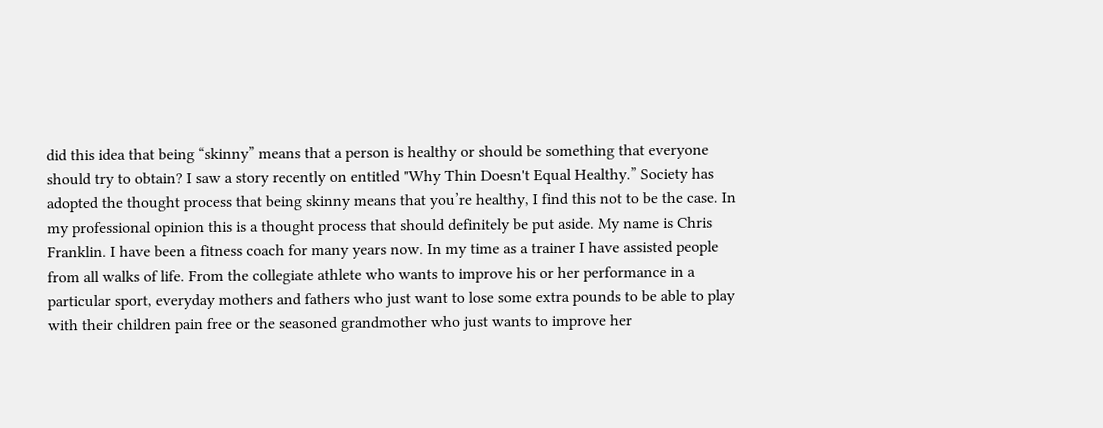did this idea that being “skinny” means that a person is healthy or should be something that everyone should try to obtain? I saw a story recently on entitled "Why Thin Doesn't Equal Healthy.” Society has adopted the thought process that being skinny means that you’re healthy, I find this not to be the case. In my professional opinion this is a thought process that should definitely be put aside. My name is Chris Franklin. I have been a fitness coach for many years now. In my time as a trainer I have assisted people from all walks of life. From the collegiate athlete who wants to improve his or her performance in a particular sport, everyday mothers and fathers who just want to lose some extra pounds to be able to play with their children pain free or the seasoned grandmother who just wants to improve her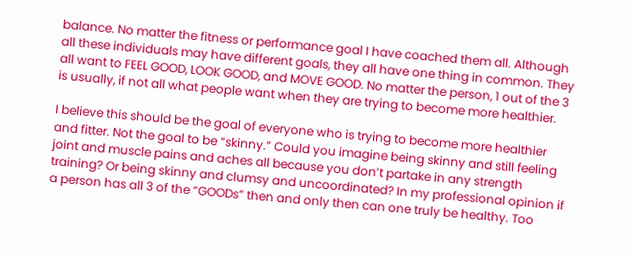balance. No matter the fitness or performance goal I have coached them all. Although all these individuals may have different goals, they all have one thing in common. They all want to FEEL GOOD, LOOK GOOD, and MOVE GOOD. No matter the person, 1 out of the 3 is usually, if not all what people want when they are trying to become more healthier.

I believe this should be the goal of everyone who is trying to become more healthier and fitter. Not the goal to be “skinny.” Could you imagine being skinny and still feeling joint and muscle pains and aches all because you don’t partake in any strength training? Or being skinny and clumsy and uncoordinated? In my professional opinion if a person has all 3 of the “GOODs” then and only then can one truly be healthy. Too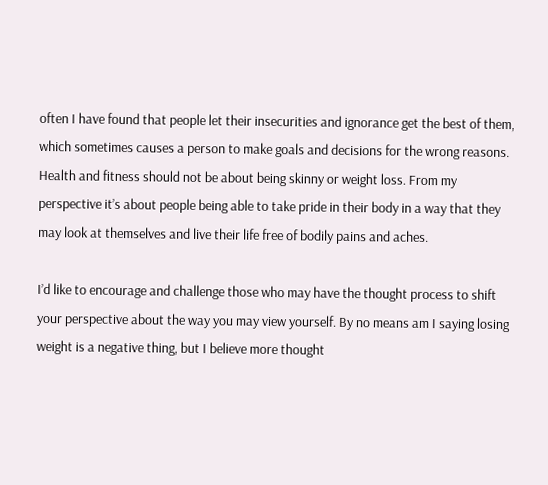often I have found that people let their insecurities and ignorance get the best of them, which sometimes causes a person to make goals and decisions for the wrong reasons. Health and fitness should not be about being skinny or weight loss. From my perspective it’s about people being able to take pride in their body in a way that they may look at themselves and live their life free of bodily pains and aches.

I’d like to encourage and challenge those who may have the thought process to shift your perspective about the way you may view yourself. By no means am I saying losing weight is a negative thing, but I believe more thought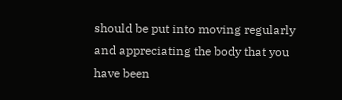should be put into moving regularly and appreciating the body that you have been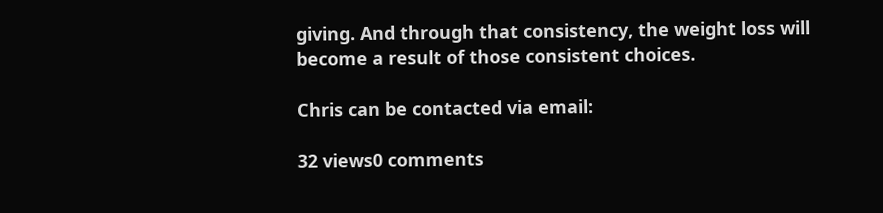giving. And through that consistency, the weight loss will become a result of those consistent choices.

Chris can be contacted via email:

32 views0 comments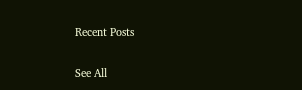Recent Posts

See All